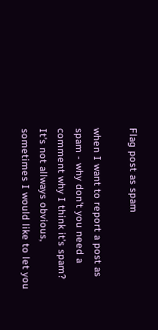Flag post as spam

when I want to report a post as spam - why don't you need a comment why I think it's spam? It's not allways obvious, sometimes I would like to let you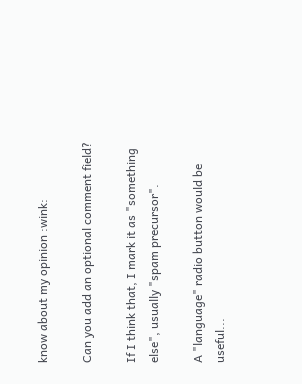know about my opinion :wink:

Can you add an optional comment field?

If I think that, I mark it as "something else", usually "spam precursor".

A "language" radio button would be useful...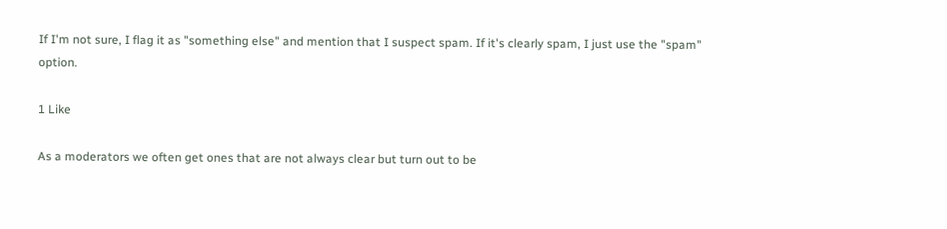If I'm not sure, I flag it as "something else" and mention that I suspect spam. If it's clearly spam, I just use the "spam" option.

1 Like

As a moderators we often get ones that are not always clear but turn out to be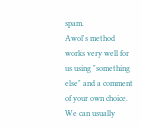spam.
Awol's method works very well for us using "something else" and a comment of your own choice.
We can usually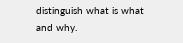distinguish what is what and why.